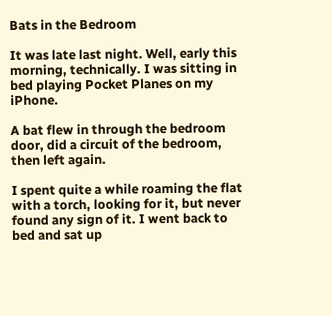Bats in the Bedroom

It was late last night. Well, early this morning, technically. I was sitting in bed playing Pocket Planes on my iPhone.

A bat flew in through the bedroom door, did a circuit of the bedroom, then left again.

I spent quite a while roaming the flat with a torch, looking for it, but never found any sign of it. I went back to bed and sat up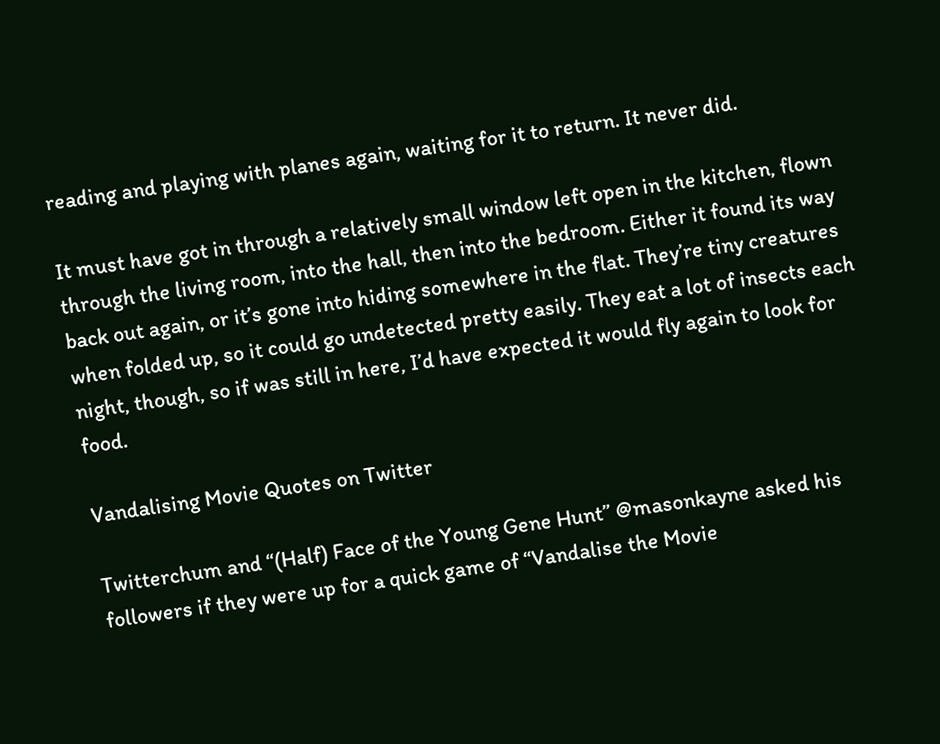reading and playing with planes again, waiting for it to return. It never did.

It must have got in through a relatively small window left open in the kitchen, flown through the living room, into the hall, then into the bedroom. Either it found its way back out again, or it’s gone into hiding somewhere in the flat. They’re tiny creatures when folded up, so it could go undetected pretty easily. They eat a lot of insects each night, though, so if was still in here, I’d have expected it would fly again to look for food.

Vandalising Movie Quotes on Twitter

Twitterchum and “(Half) Face of the Young Gene Hunt” @masonkayne asked his followers if they were up for a quick game of “Vandalise the Movie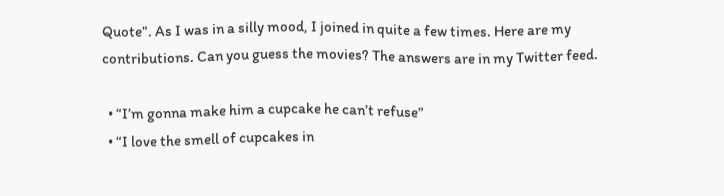Quote”. As I was in a silly mood, I joined in quite a few times. Here are my contributions. Can you guess the movies? The answers are in my Twitter feed.

  • “I’m gonna make him a cupcake he can’t refuse”
  • “I love the smell of cupcakes in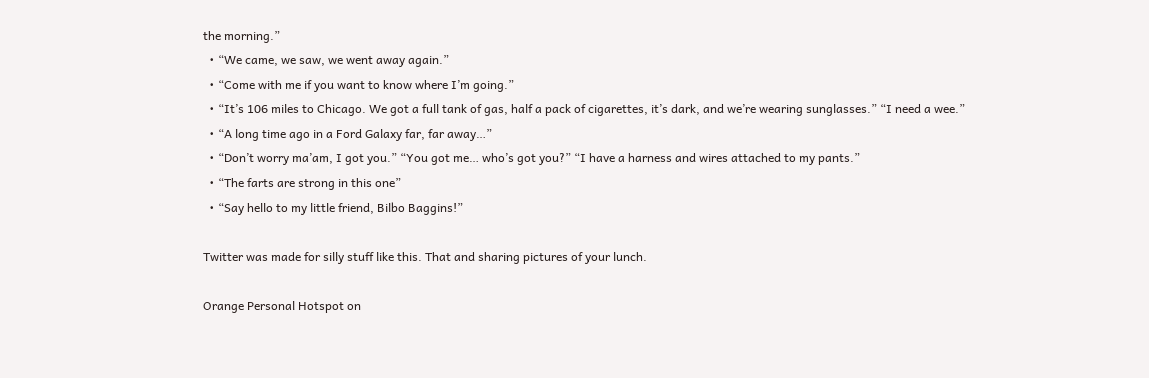the morning.”
  • “We came, we saw, we went away again.”
  • “Come with me if you want to know where I’m going.”
  • “It’s 106 miles to Chicago. We got a full tank of gas, half a pack of cigarettes, it’s dark, and we’re wearing sunglasses.” “I need a wee.”
  • “A long time ago in a Ford Galaxy far, far away…”
  • “Don’t worry ma’am, I got you.” “You got me… who’s got you?” “I have a harness and wires attached to my pants.”
  • “The farts are strong in this one”
  • “Say hello to my little friend, Bilbo Baggins!”

Twitter was made for silly stuff like this. That and sharing pictures of your lunch.

Orange Personal Hotspot on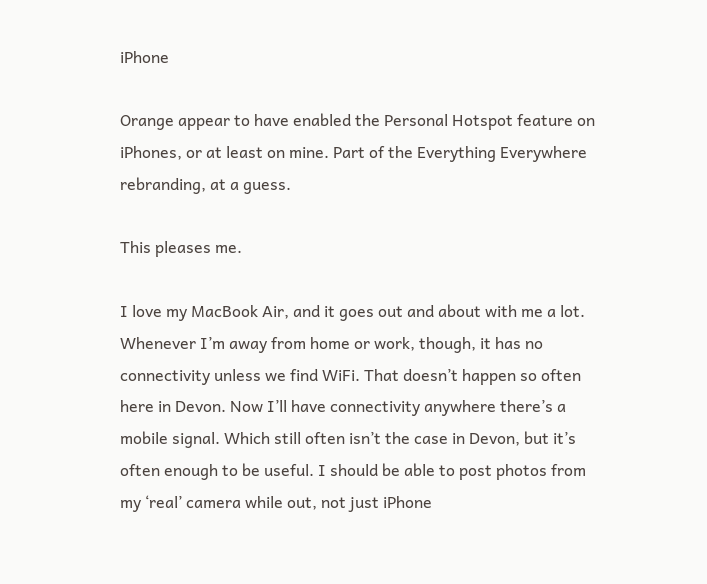iPhone

Orange appear to have enabled the Personal Hotspot feature on iPhones, or at least on mine. Part of the Everything Everywhere rebranding, at a guess.

This pleases me.

I love my MacBook Air, and it goes out and about with me a lot. Whenever I’m away from home or work, though, it has no connectivity unless we find WiFi. That doesn’t happen so often here in Devon. Now I’ll have connectivity anywhere there’s a mobile signal. Which still often isn’t the case in Devon, but it’s often enough to be useful. I should be able to post photos from my ‘real’ camera while out, not just iPhone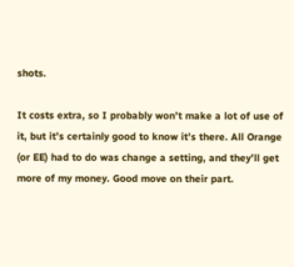shots.

It costs extra, so I probably won’t make a lot of use of it, but it’s certainly good to know it’s there. All Orange (or EE) had to do was change a setting, and they’ll get more of my money. Good move on their part.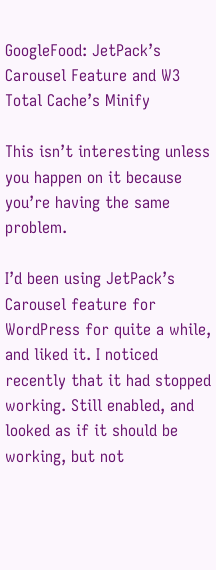GoogleFood: JetPack’s Carousel Feature and W3 Total Cache’s Minify

This isn’t interesting unless you happen on it because you’re having the same problem.

I’d been using JetPack’s Carousel feature for WordPress for quite a while, and liked it. I noticed recently that it had stopped working. Still enabled, and looked as if it should be working, but not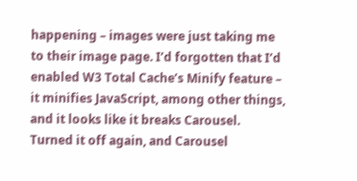happening – images were just taking me to their image page. I’d forgotten that I’d enabled W3 Total Cache’s Minify feature – it minifies JavaScript, among other things, and it looks like it breaks Carousel. Turned it off again, and Carousel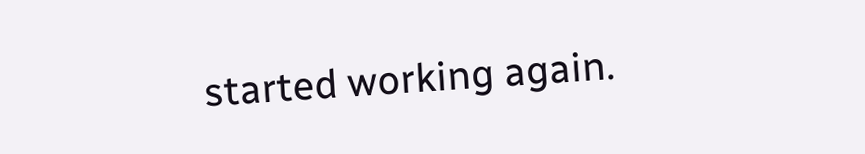started working again.